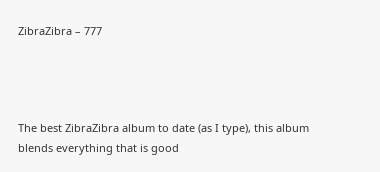ZibraZibra – 777




The best ZibraZibra album to date (as I type), this album blends everything that is good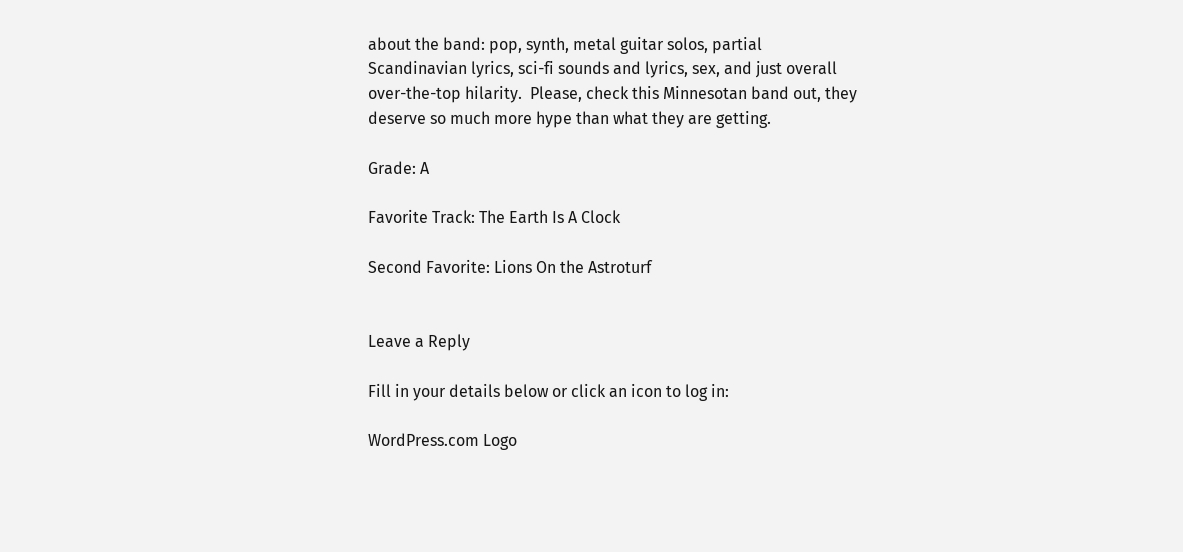about the band: pop, synth, metal guitar solos, partial Scandinavian lyrics, sci-fi sounds and lyrics, sex, and just overall over-the-top hilarity.  Please, check this Minnesotan band out, they deserve so much more hype than what they are getting.

Grade: A

Favorite Track: The Earth Is A Clock

Second Favorite: Lions On the Astroturf


Leave a Reply

Fill in your details below or click an icon to log in:

WordPress.com Logo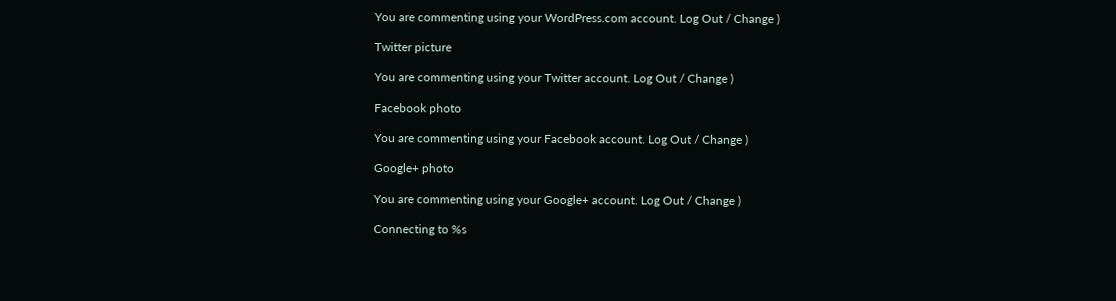You are commenting using your WordPress.com account. Log Out / Change )

Twitter picture

You are commenting using your Twitter account. Log Out / Change )

Facebook photo

You are commenting using your Facebook account. Log Out / Change )

Google+ photo

You are commenting using your Google+ account. Log Out / Change )

Connecting to %s